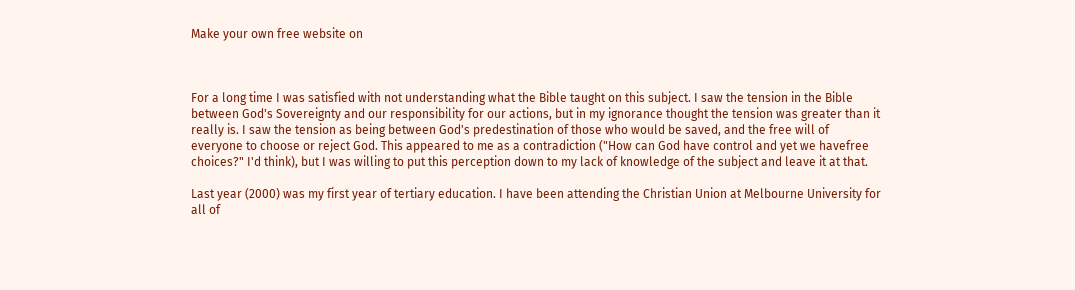Make your own free website on



For a long time I was satisfied with not understanding what the Bible taught on this subject. I saw the tension in the Bible between God's Sovereignty and our responsibility for our actions, but in my ignorance thought the tension was greater than it really is. I saw the tension as being between God's predestination of those who would be saved, and the free will of everyone to choose or reject God. This appeared to me as a contradiction ("How can God have control and yet we havefree choices?" I'd think), but I was willing to put this perception down to my lack of knowledge of the subject and leave it at that.

Last year (2000) was my first year of tertiary education. I have been attending the Christian Union at Melbourne University for all of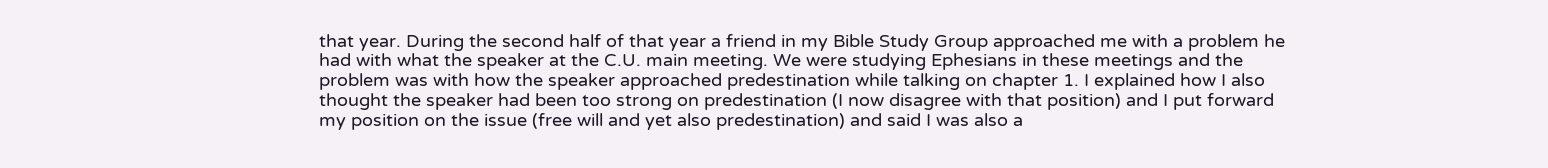that year. During the second half of that year a friend in my Bible Study Group approached me with a problem he had with what the speaker at the C.U. main meeting. We were studying Ephesians in these meetings and the problem was with how the speaker approached predestination while talking on chapter 1. I explained how I also thought the speaker had been too strong on predestination (I now disagree with that position) and I put forward my position on the issue (free will and yet also predestination) and said I was also a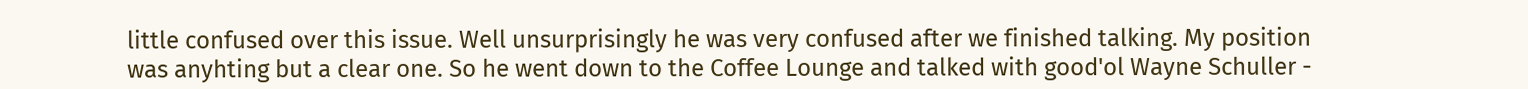little confused over this issue. Well unsurprisingly he was very confused after we finished talking. My position was anyhting but a clear one. So he went down to the Coffee Lounge and talked with good'ol Wayne Schuller -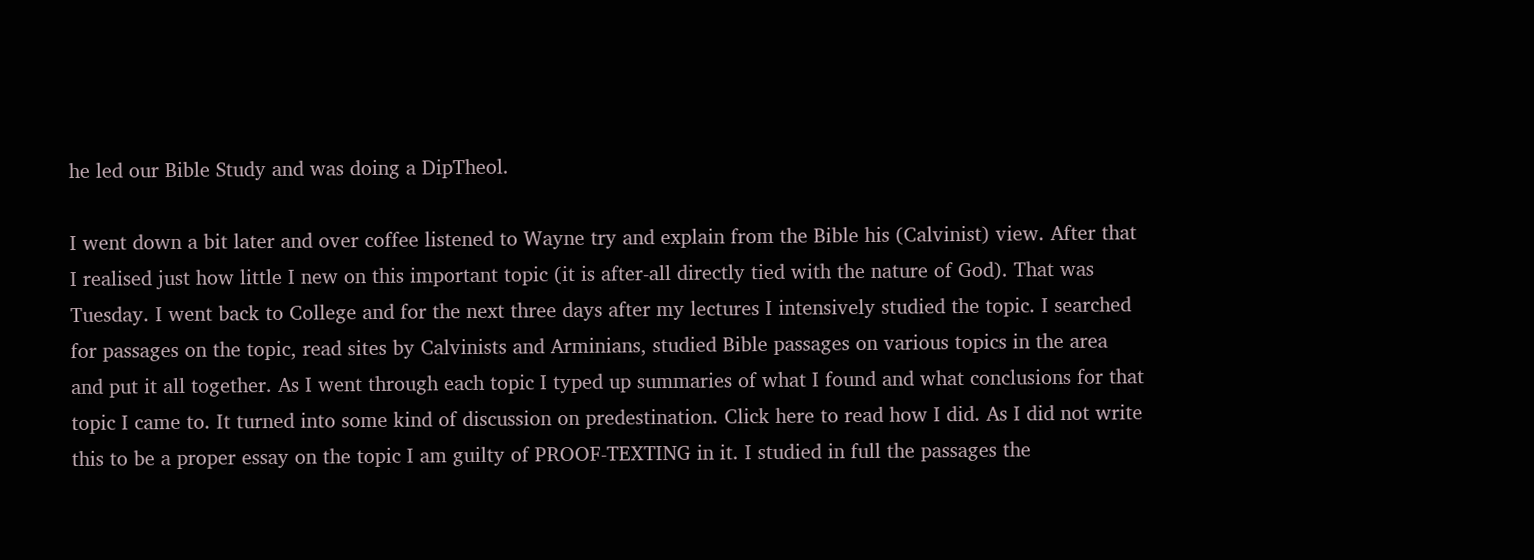he led our Bible Study and was doing a DipTheol.

I went down a bit later and over coffee listened to Wayne try and explain from the Bible his (Calvinist) view. After that I realised just how little I new on this important topic (it is after-all directly tied with the nature of God). That was Tuesday. I went back to College and for the next three days after my lectures I intensively studied the topic. I searched for passages on the topic, read sites by Calvinists and Arminians, studied Bible passages on various topics in the area and put it all together. As I went through each topic I typed up summaries of what I found and what conclusions for that topic I came to. It turned into some kind of discussion on predestination. Click here to read how I did. As I did not write this to be a proper essay on the topic I am guilty of PROOF-TEXTING in it. I studied in full the passages the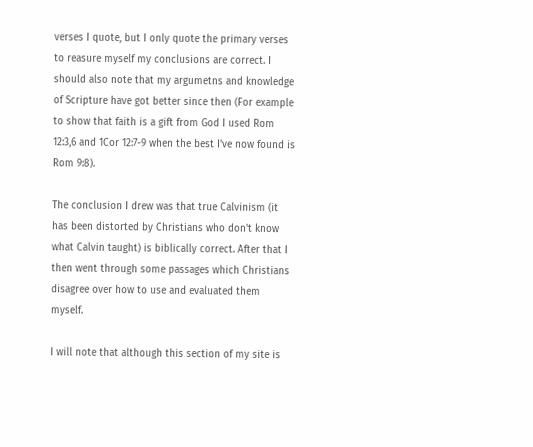verses I quote, but I only quote the primary verses to reasure myself my conclusions are correct. I should also note that my argumetns and knowledge of Scripture have got better since then (For example to show that faith is a gift from God I used Rom 12:3,6 and 1Cor 12:7-9 when the best I've now found is Rom 9:8).

The conclusion I drew was that true Calvinism (it has been distorted by Christians who don't know what Calvin taught) is biblically correct. After that I then went through some passages which Christians disagree over how to use and evaluated them myself.

I will note that although this section of my site is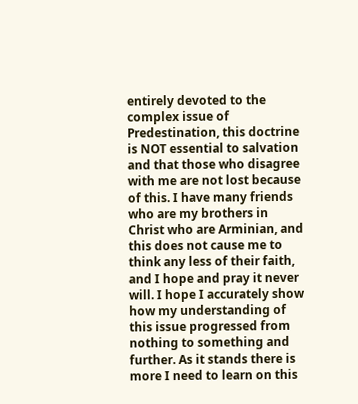entirely devoted to the complex issue of Predestination, this doctrine is NOT essential to salvation and that those who disagree with me are not lost because of this. I have many friends who are my brothers in Christ who are Arminian, and this does not cause me to think any less of their faith, and I hope and pray it never will. I hope I accurately show how my understanding of this issue progressed from nothing to something and further. As it stands there is more I need to learn on this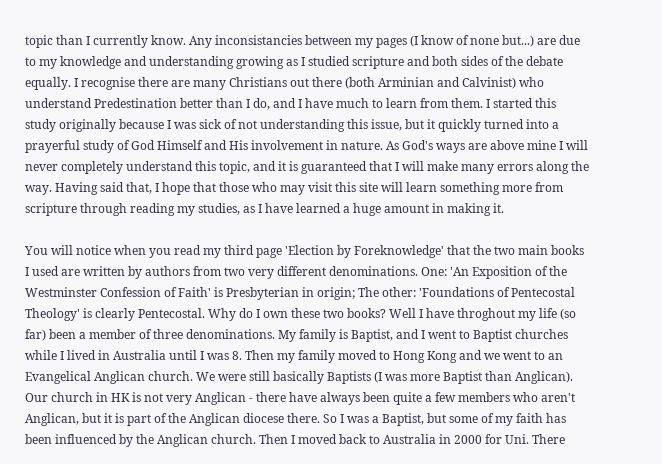topic than I currently know. Any inconsistancies between my pages (I know of none but...) are due to my knowledge and understanding growing as I studied scripture and both sides of the debate equally. I recognise there are many Christians out there (both Arminian and Calvinist) who understand Predestination better than I do, and I have much to learn from them. I started this study originally because I was sick of not understanding this issue, but it quickly turned into a prayerful study of God Himself and His involvement in nature. As God's ways are above mine I will never completely understand this topic, and it is guaranteed that I will make many errors along the way. Having said that, I hope that those who may visit this site will learn something more from scripture through reading my studies, as I have learned a huge amount in making it.

You will notice when you read my third page 'Election by Foreknowledge' that the two main books I used are written by authors from two very different denominations. One: 'An Exposition of the Westminster Confession of Faith' is Presbyterian in origin; The other: 'Foundations of Pentecostal Theology' is clearly Pentecostal. Why do I own these two books? Well I have throghout my life (so far) been a member of three denominations. My family is Baptist, and I went to Baptist churches while I lived in Australia until I was 8. Then my family moved to Hong Kong and we went to an Evangelical Anglican church. We were still basically Baptists (I was more Baptist than Anglican). Our church in HK is not very Anglican - there have always been quite a few members who aren't Anglican, but it is part of the Anglican diocese there. So I was a Baptist, but some of my faith has been influenced by the Anglican church. Then I moved back to Australia in 2000 for Uni. There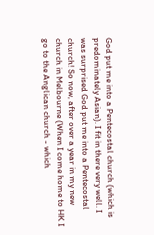God put me into a Pentecostal church (which is predominately Asian). I fit in there very well. I was surprised God put me into a Pentecostal church! So now, after over a year in my new church in Melbourne (When I come home to HK I go to the Anglican church - which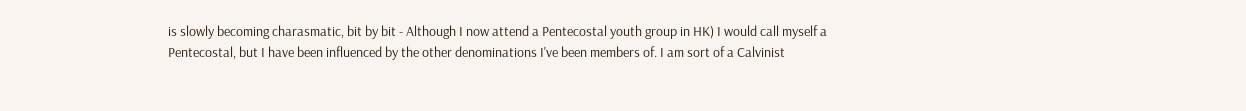is slowly becoming charasmatic, bit by bit - Although I now attend a Pentecostal youth group in HK) I would call myself a Pentecostal, but I have been influenced by the other denominations I've been members of. I am sort of a Calvinist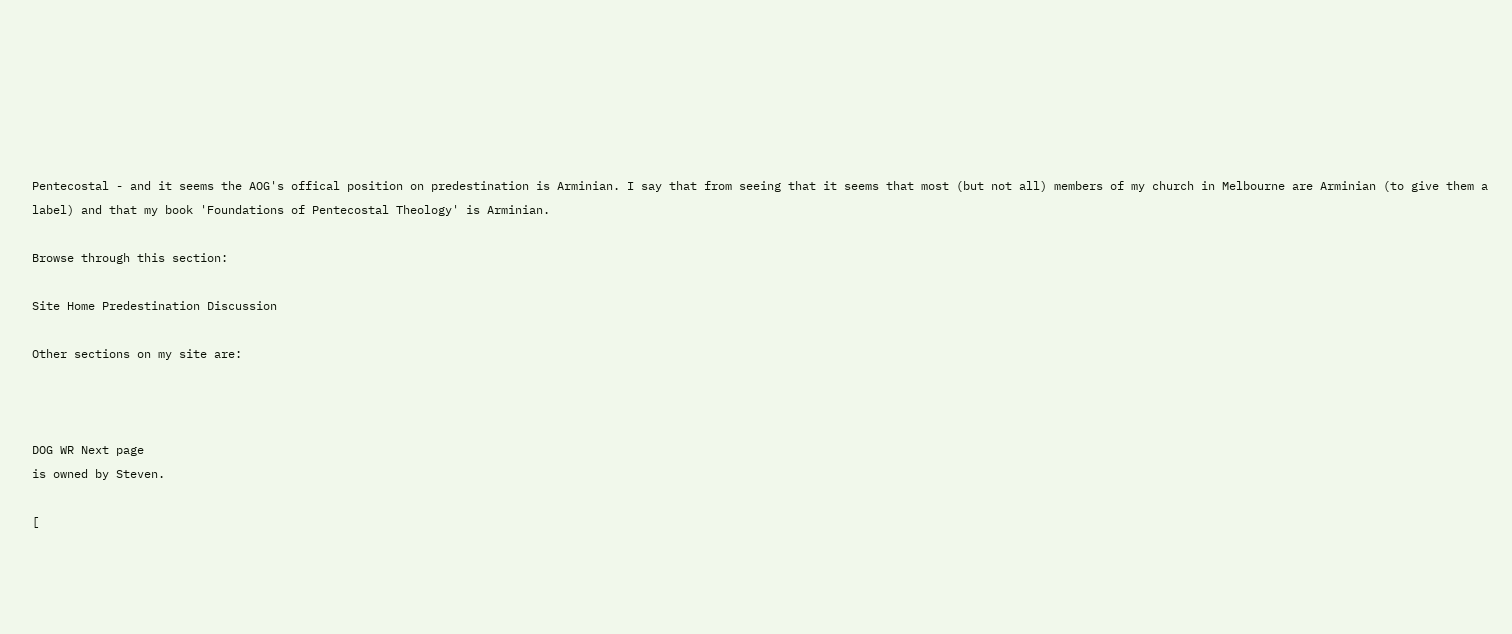Pentecostal - and it seems the AOG's offical position on predestination is Arminian. I say that from seeing that it seems that most (but not all) members of my church in Melbourne are Arminian (to give them a label) and that my book 'Foundations of Pentecostal Theology' is Arminian.

Browse through this section:

Site Home Predestination Discussion

Other sections on my site are:



DOG WR Next page
is owned by Steven.

[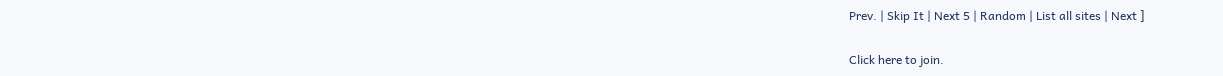Prev. | Skip It | Next 5 | Random | List all sites | Next ]

Click here to join.